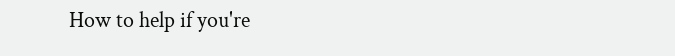How to help if you're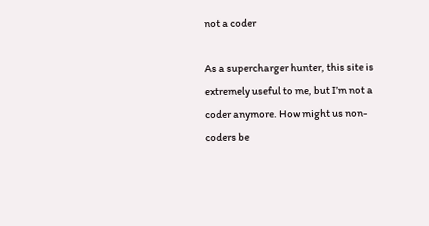not a coder

As a supercharger hunter, this site is extremely useful to me, but I’m not a coder anymore. How might us non-coders be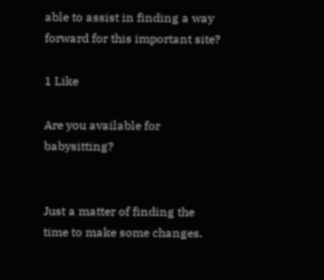able to assist in finding a way forward for this important site?

1 Like

Are you available for babysitting?


Just a matter of finding the time to make some changes.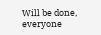Will be done, everyone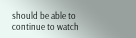should be able to continue to watch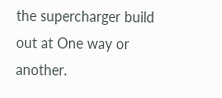the supercharger build out at One way or another.